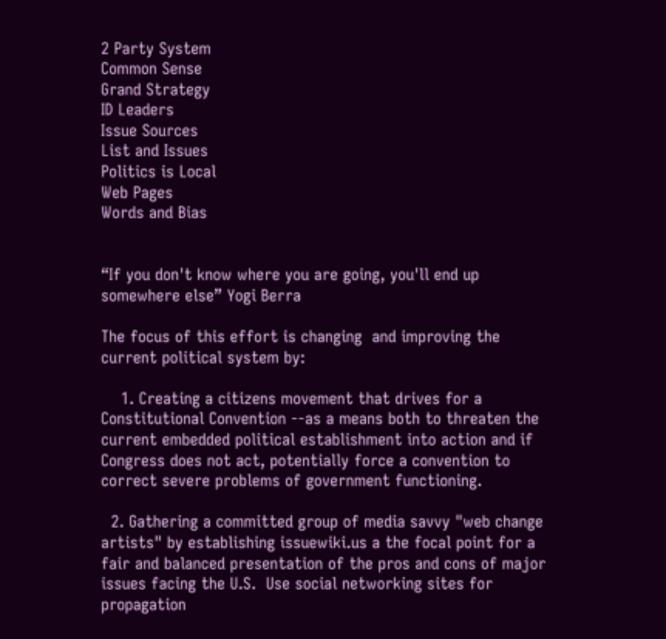2 Party System
Common Sense
Grand Strategy
ID Leaders
Issue Sources
List and Issues
Politics is Local
Web Pages
Words and Bias


“If you don't know where you are going, you'll end up somewhere else” Yogi Berra

The focus of this effort is changing  and improving the current political system by:

    1. Creating a citizens movement that drives for a Constitutional Convention --as a means both to threaten the current embedded political establishment into action and if Congress does not act, potentially force a convention to correct severe problems of government functioning.

  2. Gathering a committed group of media savvy "web change artists" by establishing issuewiki.us a the focal point for a fair and balanced presentation of the pros and cons of major issues facing the U.S.  Use social networking sites for propagation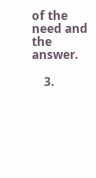of the need and the answer.

    3.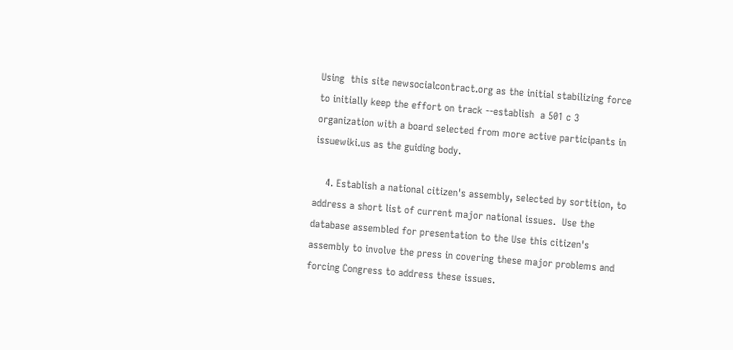Using  this site newsocialcontract.org as the initial stabilizing force to initially keep the effort on track --establish  a 501 c 3 organization with a board selected from more active participants in issuewiki.us as the guiding body.

    4. Establish a national citizen's assembly, selected by sortition, to address a short list of current major national issues.  Use the database assembled for presentation to the Use this citizen's assembly to involve the press in covering these major problems and forcing Congress to address these issues.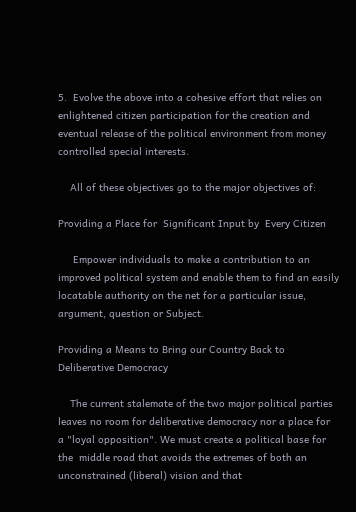5.  Evolve the above into a cohesive effort that relies on enlightened citizen participation for the creation and eventual release of the political environment from money controlled special interests.

    All of these objectives go to the major objectives of:

Providing a Place for  Significant Input by  Every Citizen

     Empower individuals to make a contribution to an improved political system and enable them to find an easily locatable authority on the net for a particular issue, argument, question or Subject.

Providing a Means to Bring our Country Back to Deliberative Democracy

    The current stalemate of the two major political parties leaves no room for deliberative democracy nor a place for  a "loyal opposition". We must create a political base for the  middle road that avoids the extremes of both an unconstrained (liberal) vision and that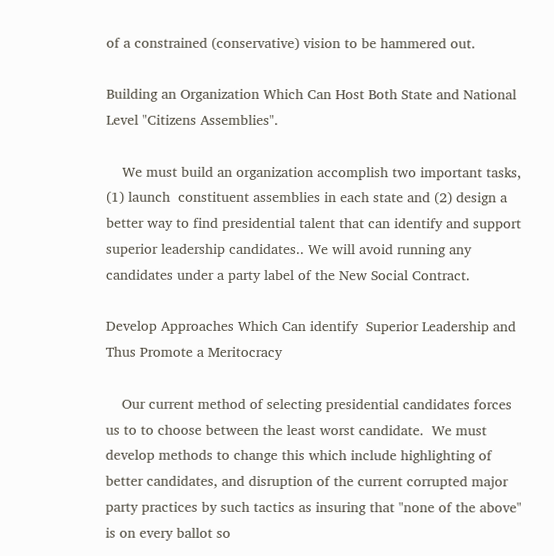of a constrained (conservative) vision to be hammered out.

Building an Organization Which Can Host Both State and National Level "Citizens Assemblies".

    We must build an organization accomplish two important tasks, (1) launch  constituent assemblies in each state and (2) design a better way to find presidential talent that can identify and support superior leadership candidates.. We will avoid running any candidates under a party label of the New Social Contract.

Develop Approaches Which Can identify  Superior Leadership and Thus Promote a Meritocracy

    Our current method of selecting presidential candidates forces us to to choose between the least worst candidate.  We must develop methods to change this which include highlighting of better candidates, and disruption of the current corrupted major party practices by such tactics as insuring that "none of the above" is on every ballot so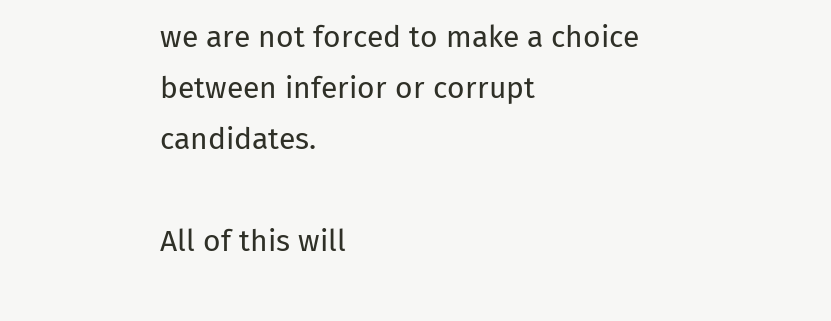we are not forced to make a choice between inferior or corrupt candidates.

All of this will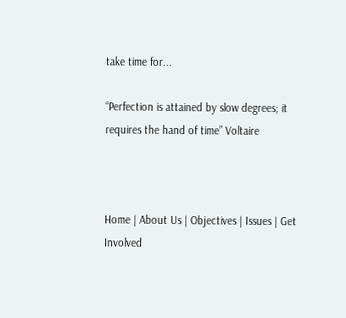take time for...

“Perfection is attained by slow degrees; it requires the hand of time” Voltaire



Home | About Us | Objectives | Issues | Get Involved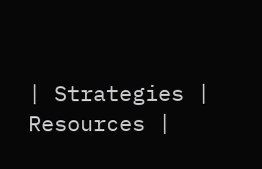| Strategies | Resources |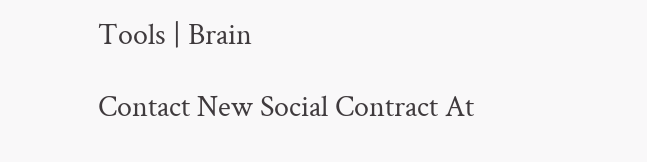Tools | Brain

Contact New Social Contract At